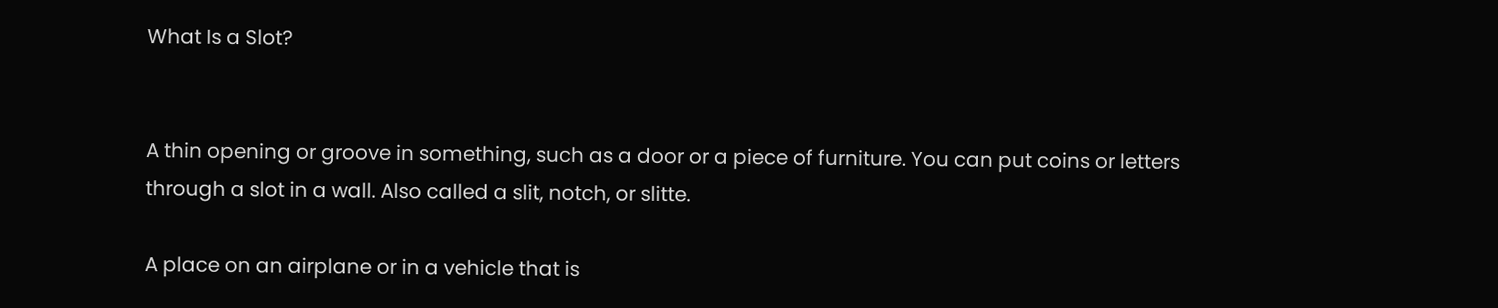What Is a Slot?


A thin opening or groove in something, such as a door or a piece of furniture. You can put coins or letters through a slot in a wall. Also called a slit, notch, or slitte.

A place on an airplane or in a vehicle that is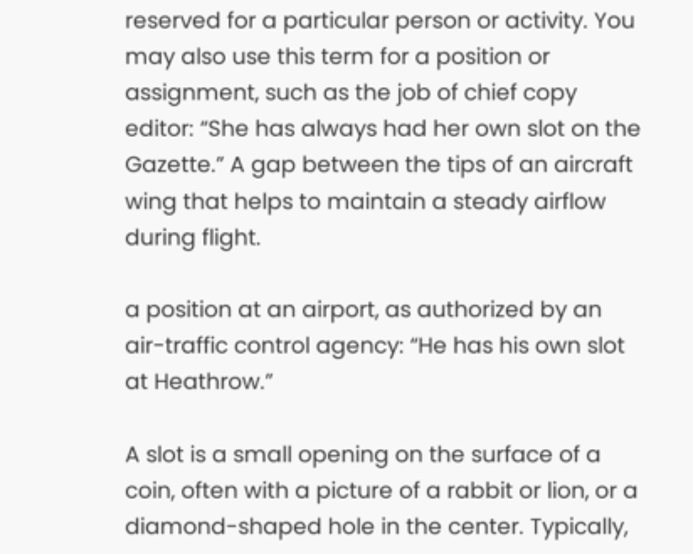reserved for a particular person or activity. You may also use this term for a position or assignment, such as the job of chief copy editor: “She has always had her own slot on the Gazette.” A gap between the tips of an aircraft wing that helps to maintain a steady airflow during flight.

a position at an airport, as authorized by an air-traffic control agency: “He has his own slot at Heathrow.”

A slot is a small opening on the surface of a coin, often with a picture of a rabbit or lion, or a diamond-shaped hole in the center. Typically,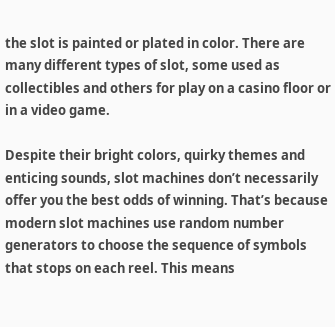the slot is painted or plated in color. There are many different types of slot, some used as collectibles and others for play on a casino floor or in a video game.

Despite their bright colors, quirky themes and enticing sounds, slot machines don’t necessarily offer you the best odds of winning. That’s because modern slot machines use random number generators to choose the sequence of symbols that stops on each reel. This means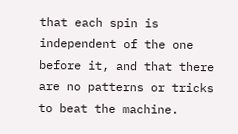that each spin is independent of the one before it, and that there are no patterns or tricks to beat the machine.